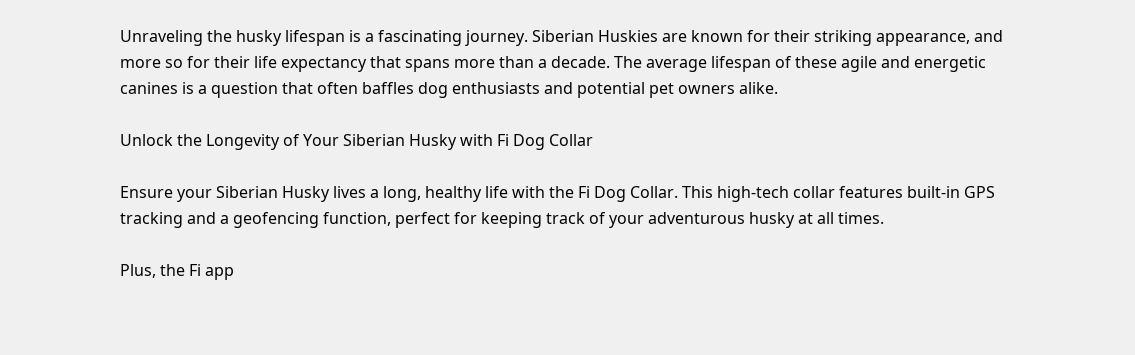Unraveling the husky lifespan is a fascinating journey. Siberian Huskies are known for their striking appearance, and more so for their life expectancy that spans more than a decade. The average lifespan of these agile and energetic canines is a question that often baffles dog enthusiasts and potential pet owners alike.

Unlock the Longevity of Your Siberian Husky with Fi Dog Collar

Ensure your Siberian Husky lives a long, healthy life with the Fi Dog Collar. This high-tech collar features built-in GPS tracking and a geofencing function, perfect for keeping track of your adventurous husky at all times.

Plus, the Fi app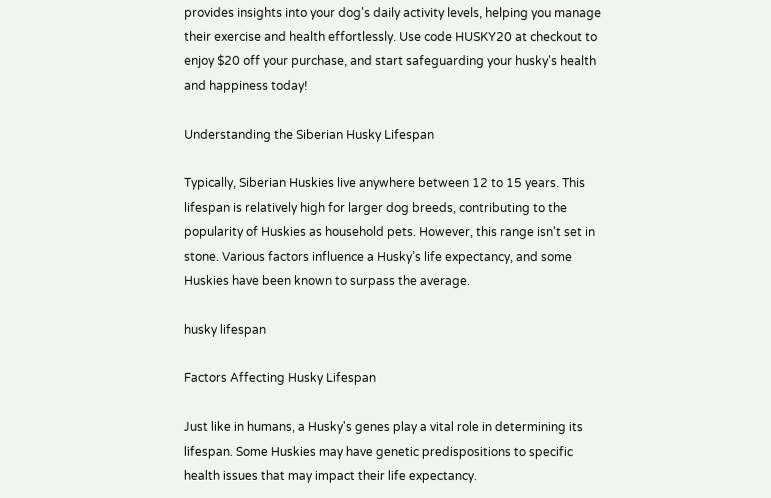provides insights into your dog's daily activity levels, helping you manage their exercise and health effortlessly. Use code HUSKY20 at checkout to enjoy $20 off your purchase, and start safeguarding your husky's health and happiness today!

Understanding the Siberian Husky Lifespan

Typically, Siberian Huskies live anywhere between 12 to 15 years. This lifespan is relatively high for larger dog breeds, contributing to the popularity of Huskies as household pets. However, this range isn't set in stone. Various factors influence a Husky’s life expectancy, and some Huskies have been known to surpass the average.

husky lifespan

Factors Affecting Husky Lifespan

Just like in humans, a Husky's genes play a vital role in determining its lifespan. Some Huskies may have genetic predispositions to specific health issues that may impact their life expectancy.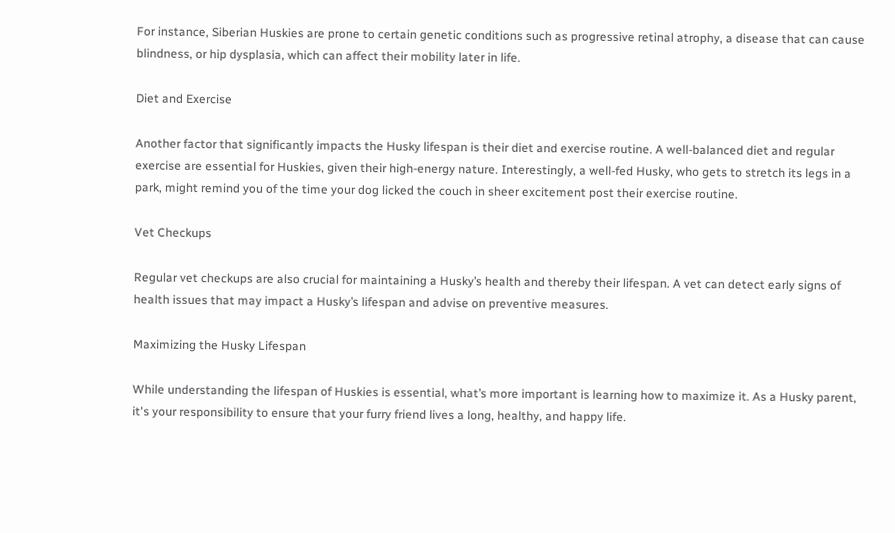For instance, Siberian Huskies are prone to certain genetic conditions such as progressive retinal atrophy, a disease that can cause blindness, or hip dysplasia, which can affect their mobility later in life.

Diet and Exercise

Another factor that significantly impacts the Husky lifespan is their diet and exercise routine. A well-balanced diet and regular exercise are essential for Huskies, given their high-energy nature. Interestingly, a well-fed Husky, who gets to stretch its legs in a park, might remind you of the time your dog licked the couch in sheer excitement post their exercise routine.

Vet Checkups

Regular vet checkups are also crucial for maintaining a Husky’s health and thereby their lifespan. A vet can detect early signs of health issues that may impact a Husky’s lifespan and advise on preventive measures.

Maximizing the Husky Lifespan

While understanding the lifespan of Huskies is essential, what’s more important is learning how to maximize it. As a Husky parent, it's your responsibility to ensure that your furry friend lives a long, healthy, and happy life.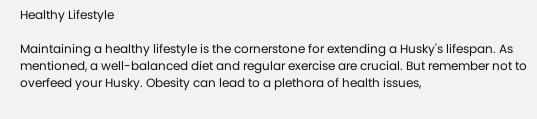Healthy Lifestyle

Maintaining a healthy lifestyle is the cornerstone for extending a Husky's lifespan. As mentioned, a well-balanced diet and regular exercise are crucial. But remember not to overfeed your Husky. Obesity can lead to a plethora of health issues,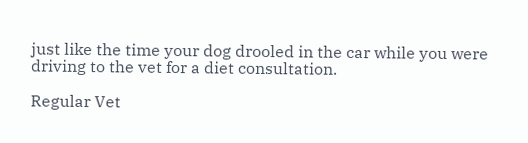just like the time your dog drooled in the car while you were driving to the vet for a diet consultation.

Regular Vet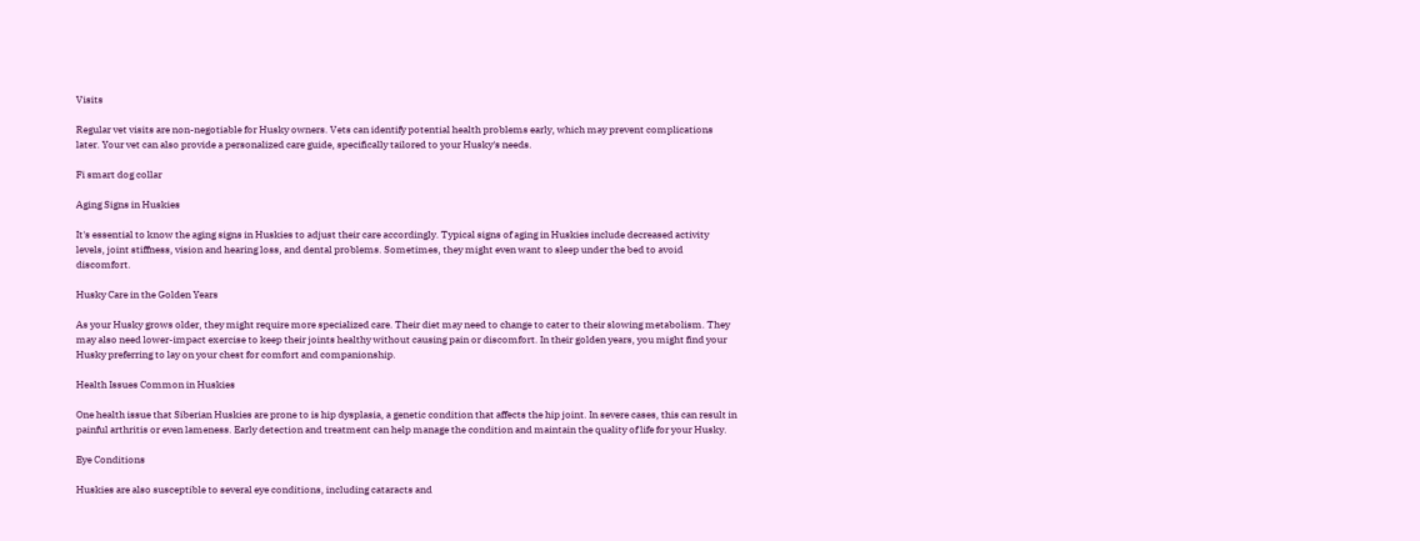Visits

Regular vet visits are non-negotiable for Husky owners. Vets can identify potential health problems early, which may prevent complications later. Your vet can also provide a personalized care guide, specifically tailored to your Husky's needs.

Fi smart dog collar

Aging Signs in Huskies

It's essential to know the aging signs in Huskies to adjust their care accordingly. Typical signs of aging in Huskies include decreased activity levels, joint stiffness, vision and hearing loss, and dental problems. Sometimes, they might even want to sleep under the bed to avoid discomfort.

Husky Care in the Golden Years

As your Husky grows older, they might require more specialized care. Their diet may need to change to cater to their slowing metabolism. They may also need lower-impact exercise to keep their joints healthy without causing pain or discomfort. In their golden years, you might find your Husky preferring to lay on your chest for comfort and companionship.

Health Issues Common in Huskies

One health issue that Siberian Huskies are prone to is hip dysplasia, a genetic condition that affects the hip joint. In severe cases, this can result in painful arthritis or even lameness. Early detection and treatment can help manage the condition and maintain the quality of life for your Husky.

Eye Conditions

Huskies are also susceptible to several eye conditions, including cataracts and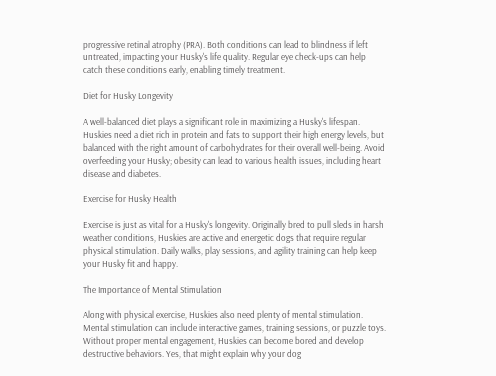progressive retinal atrophy (PRA). Both conditions can lead to blindness if left untreated, impacting your Husky's life quality. Regular eye check-ups can help catch these conditions early, enabling timely treatment.

Diet for Husky Longevity

A well-balanced diet plays a significant role in maximizing a Husky's lifespan. Huskies need a diet rich in protein and fats to support their high energy levels, but balanced with the right amount of carbohydrates for their overall well-being. Avoid overfeeding your Husky; obesity can lead to various health issues, including heart disease and diabetes.

Exercise for Husky Health

Exercise is just as vital for a Husky's longevity. Originally bred to pull sleds in harsh weather conditions, Huskies are active and energetic dogs that require regular physical stimulation. Daily walks, play sessions, and agility training can help keep your Husky fit and happy.

The Importance of Mental Stimulation

Along with physical exercise, Huskies also need plenty of mental stimulation. Mental stimulation can include interactive games, training sessions, or puzzle toys. Without proper mental engagement, Huskies can become bored and develop destructive behaviors. Yes, that might explain why your dog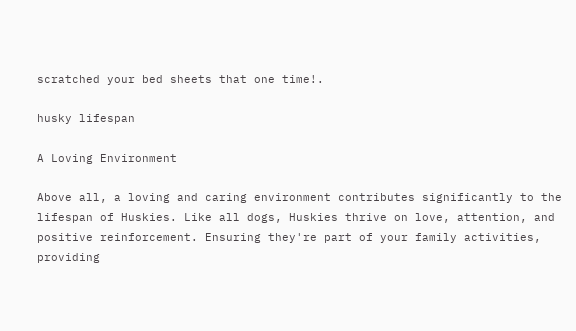scratched your bed sheets that one time!.

husky lifespan

A Loving Environment

Above all, a loving and caring environment contributes significantly to the lifespan of Huskies. Like all dogs, Huskies thrive on love, attention, and positive reinforcement. Ensuring they're part of your family activities, providing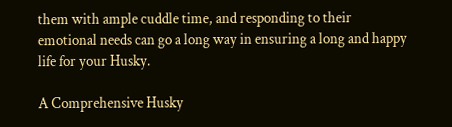them with ample cuddle time, and responding to their emotional needs can go a long way in ensuring a long and happy life for your Husky.

A Comprehensive Husky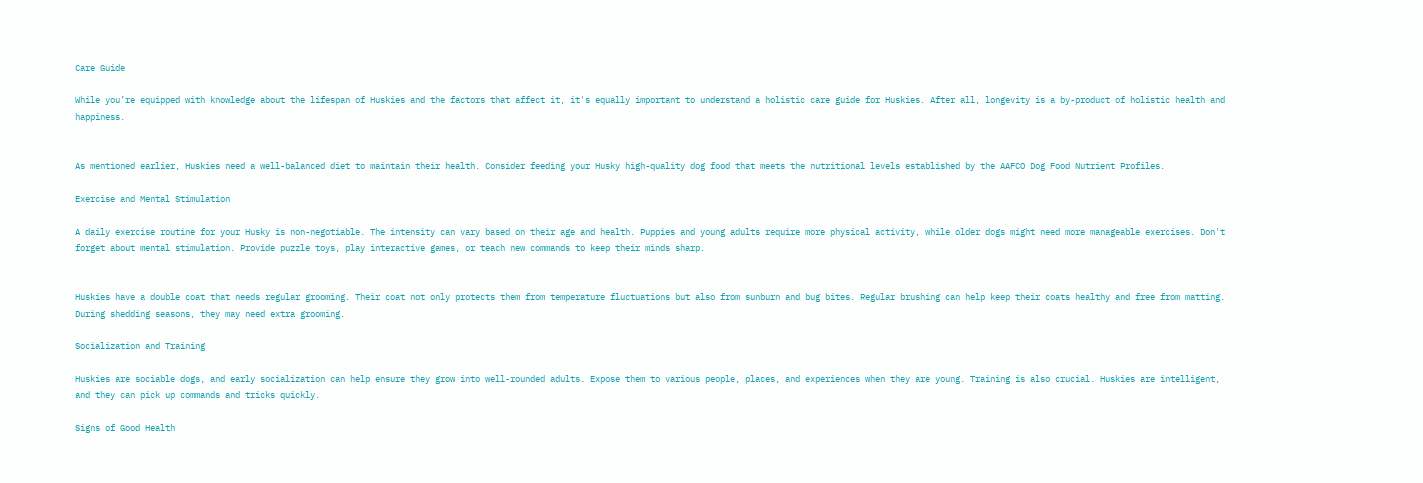Care Guide

While you’re equipped with knowledge about the lifespan of Huskies and the factors that affect it, it's equally important to understand a holistic care guide for Huskies. After all, longevity is a by-product of holistic health and happiness.


As mentioned earlier, Huskies need a well-balanced diet to maintain their health. Consider feeding your Husky high-quality dog food that meets the nutritional levels established by the AAFCO Dog Food Nutrient Profiles.

Exercise and Mental Stimulation

A daily exercise routine for your Husky is non-negotiable. The intensity can vary based on their age and health. Puppies and young adults require more physical activity, while older dogs might need more manageable exercises. Don't forget about mental stimulation. Provide puzzle toys, play interactive games, or teach new commands to keep their minds sharp.


Huskies have a double coat that needs regular grooming. Their coat not only protects them from temperature fluctuations but also from sunburn and bug bites. Regular brushing can help keep their coats healthy and free from matting. During shedding seasons, they may need extra grooming.

Socialization and Training

Huskies are sociable dogs, and early socialization can help ensure they grow into well-rounded adults. Expose them to various people, places, and experiences when they are young. Training is also crucial. Huskies are intelligent, and they can pick up commands and tricks quickly.

Signs of Good Health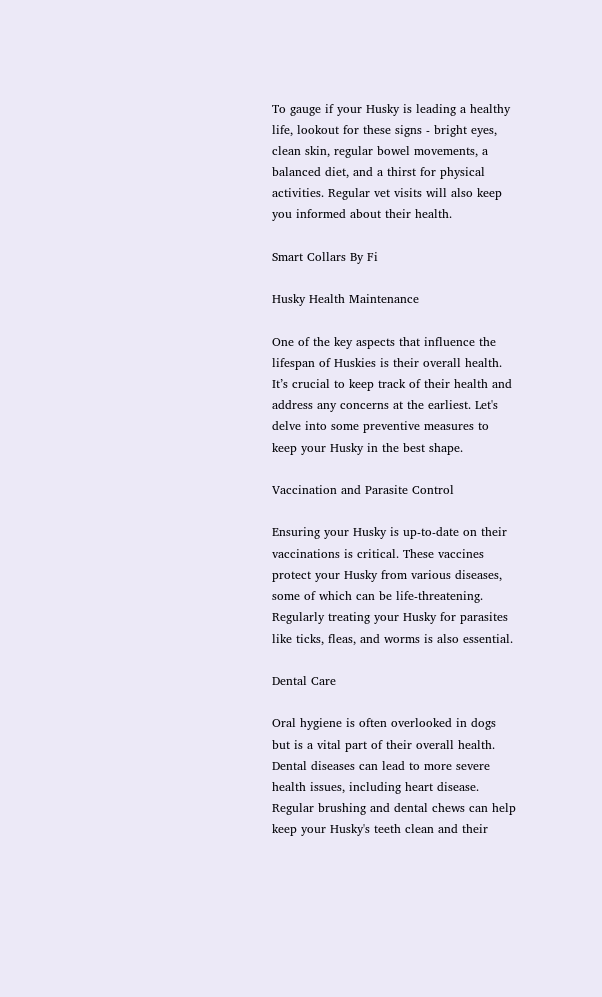To gauge if your Husky is leading a healthy life, lookout for these signs - bright eyes, clean skin, regular bowel movements, a balanced diet, and a thirst for physical activities. Regular vet visits will also keep you informed about their health.

Smart Collars By Fi

Husky Health Maintenance

One of the key aspects that influence the lifespan of Huskies is their overall health. It’s crucial to keep track of their health and address any concerns at the earliest. Let's delve into some preventive measures to keep your Husky in the best shape.

Vaccination and Parasite Control

Ensuring your Husky is up-to-date on their vaccinations is critical. These vaccines protect your Husky from various diseases, some of which can be life-threatening. Regularly treating your Husky for parasites like ticks, fleas, and worms is also essential.

Dental Care

Oral hygiene is often overlooked in dogs but is a vital part of their overall health. Dental diseases can lead to more severe health issues, including heart disease. Regular brushing and dental chews can help keep your Husky's teeth clean and their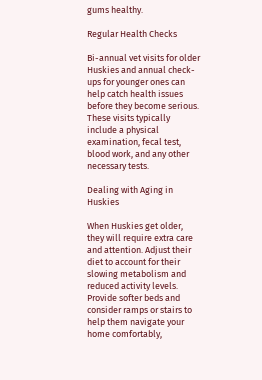gums healthy.

Regular Health Checks

Bi-annual vet visits for older Huskies and annual check-ups for younger ones can help catch health issues before they become serious. These visits typically include a physical examination, fecal test, blood work, and any other necessary tests.

Dealing with Aging in Huskies

When Huskies get older, they will require extra care and attention. Adjust their diet to account for their slowing metabolism and reduced activity levels. Provide softer beds and consider ramps or stairs to help them navigate your home comfortably,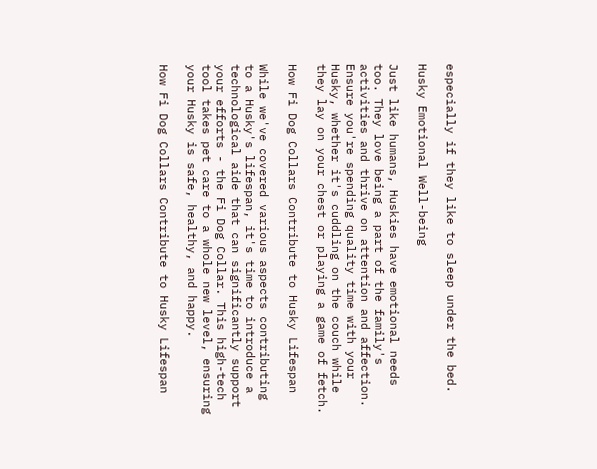especially if they like to sleep under the bed.

Husky Emotional Well-being

Just like humans, Huskies have emotional needs too. They love being a part of the family's activities and thrive on attention and affection. Ensure you're spending quality time with your Husky, whether it's cuddling on the couch while they lay on your chest or playing a game of fetch.

How Fi Dog Collars Contribute to Husky Lifespan

While we've covered various aspects contributing to a Husky's lifespan, it's time to introduce a technological aide that can significantly support your efforts - the Fi Dog Collar. This high-tech tool takes pet care to a whole new level, ensuring your Husky is safe, healthy, and happy.

How Fi Dog Collars Contribute to Husky Lifespan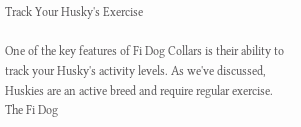Track Your Husky's Exercise

One of the key features of Fi Dog Collars is their ability to track your Husky's activity levels. As we've discussed, Huskies are an active breed and require regular exercise. The Fi Dog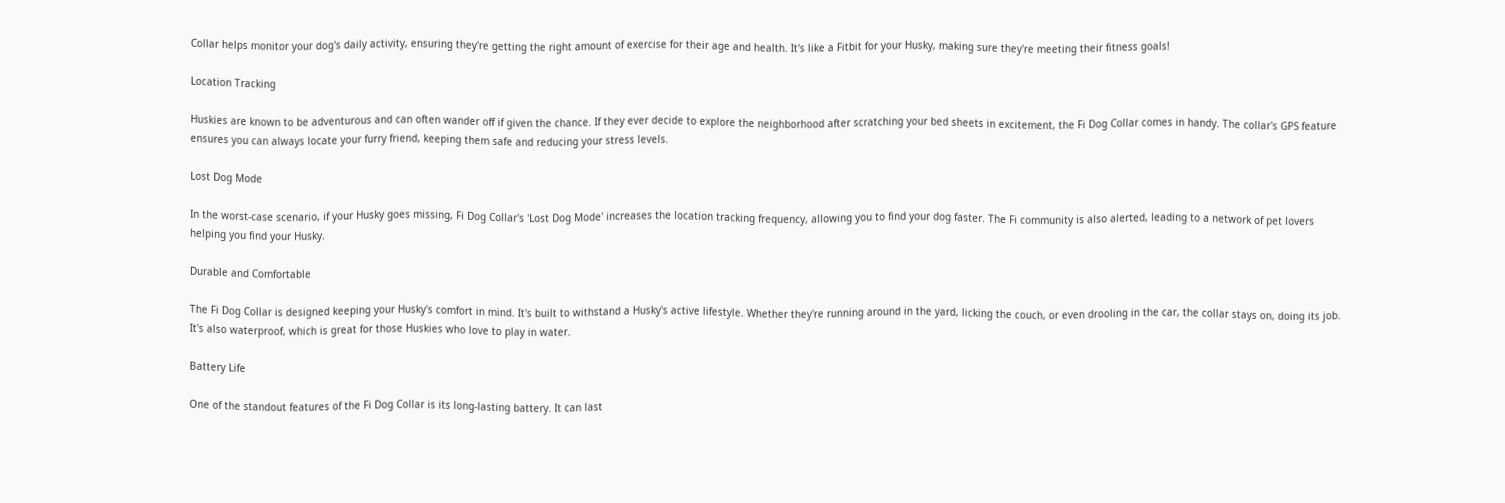Collar helps monitor your dog's daily activity, ensuring they're getting the right amount of exercise for their age and health. It's like a Fitbit for your Husky, making sure they're meeting their fitness goals!

Location Tracking

Huskies are known to be adventurous and can often wander off if given the chance. If they ever decide to explore the neighborhood after scratching your bed sheets in excitement, the Fi Dog Collar comes in handy. The collar's GPS feature ensures you can always locate your furry friend, keeping them safe and reducing your stress levels.

Lost Dog Mode

In the worst-case scenario, if your Husky goes missing, Fi Dog Collar's 'Lost Dog Mode' increases the location tracking frequency, allowing you to find your dog faster. The Fi community is also alerted, leading to a network of pet lovers helping you find your Husky.

Durable and Comfortable

The Fi Dog Collar is designed keeping your Husky's comfort in mind. It's built to withstand a Husky's active lifestyle. Whether they're running around in the yard, licking the couch, or even drooling in the car, the collar stays on, doing its job. It's also waterproof, which is great for those Huskies who love to play in water.

Battery Life

One of the standout features of the Fi Dog Collar is its long-lasting battery. It can last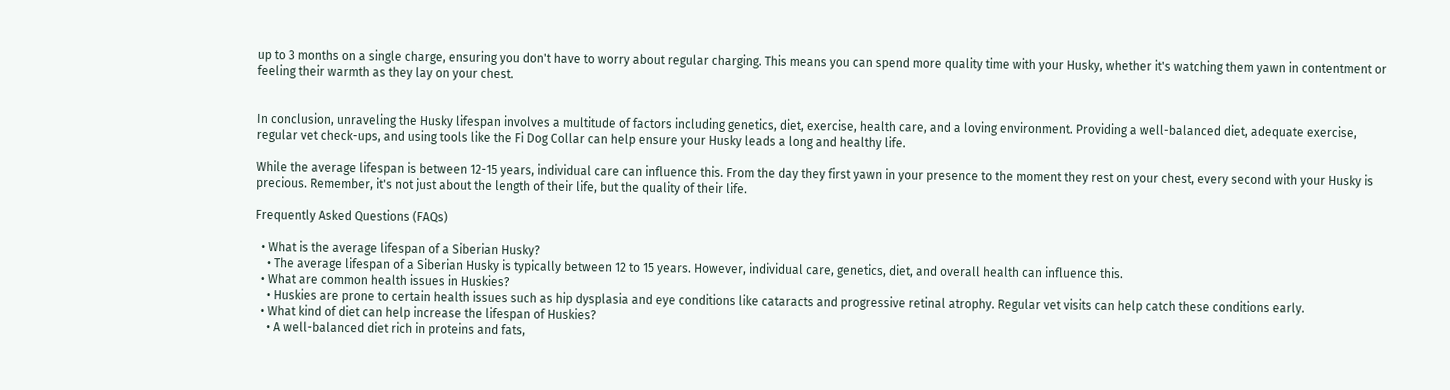up to 3 months on a single charge, ensuring you don't have to worry about regular charging. This means you can spend more quality time with your Husky, whether it's watching them yawn in contentment or feeling their warmth as they lay on your chest.


In conclusion, unraveling the Husky lifespan involves a multitude of factors including genetics, diet, exercise, health care, and a loving environment. Providing a well-balanced diet, adequate exercise, regular vet check-ups, and using tools like the Fi Dog Collar can help ensure your Husky leads a long and healthy life.

While the average lifespan is between 12-15 years, individual care can influence this. From the day they first yawn in your presence to the moment they rest on your chest, every second with your Husky is precious. Remember, it's not just about the length of their life, but the quality of their life.

Frequently Asked Questions (FAQs)

  • What is the average lifespan of a Siberian Husky?
    • The average lifespan of a Siberian Husky is typically between 12 to 15 years. However, individual care, genetics, diet, and overall health can influence this.
  • What are common health issues in Huskies?
    • Huskies are prone to certain health issues such as hip dysplasia and eye conditions like cataracts and progressive retinal atrophy. Regular vet visits can help catch these conditions early.
  • What kind of diet can help increase the lifespan of Huskies?
    • A well-balanced diet rich in proteins and fats,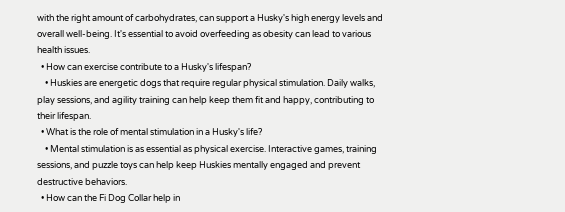with the right amount of carbohydrates, can support a Husky's high energy levels and overall well-being. It's essential to avoid overfeeding as obesity can lead to various health issues.
  • How can exercise contribute to a Husky's lifespan?
    • Huskies are energetic dogs that require regular physical stimulation. Daily walks, play sessions, and agility training can help keep them fit and happy, contributing to their lifespan.
  • What is the role of mental stimulation in a Husky's life?
    • Mental stimulation is as essential as physical exercise. Interactive games, training sessions, and puzzle toys can help keep Huskies mentally engaged and prevent destructive behaviors.
  • How can the Fi Dog Collar help in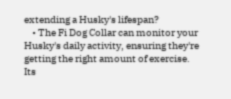extending a Husky's lifespan?
    • The Fi Dog Collar can monitor your Husky's daily activity, ensuring they're getting the right amount of exercise. Its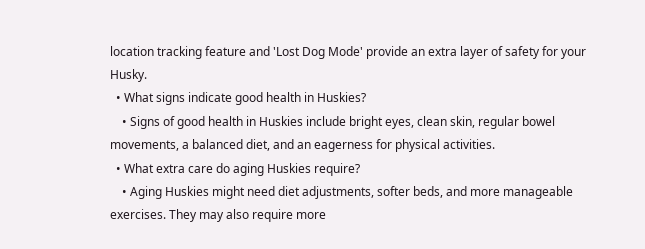location tracking feature and 'Lost Dog Mode' provide an extra layer of safety for your Husky.
  • What signs indicate good health in Huskies?
    • Signs of good health in Huskies include bright eyes, clean skin, regular bowel movements, a balanced diet, and an eagerness for physical activities.
  • What extra care do aging Huskies require?
    • Aging Huskies might need diet adjustments, softer beds, and more manageable exercises. They may also require more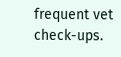frequent vet check-ups.